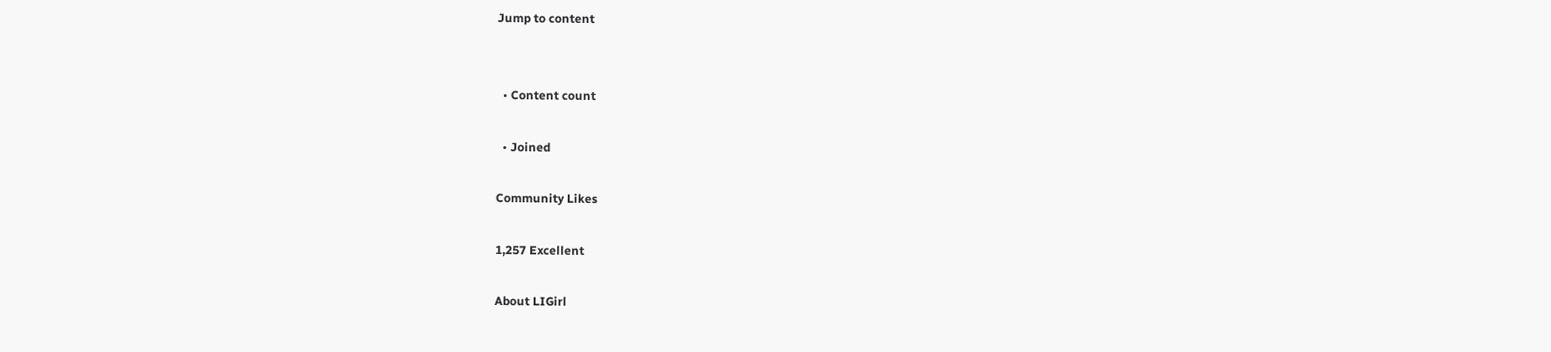Jump to content


  • Content count

  • Joined

Community Likes

1,257 Excellent

About LIGirl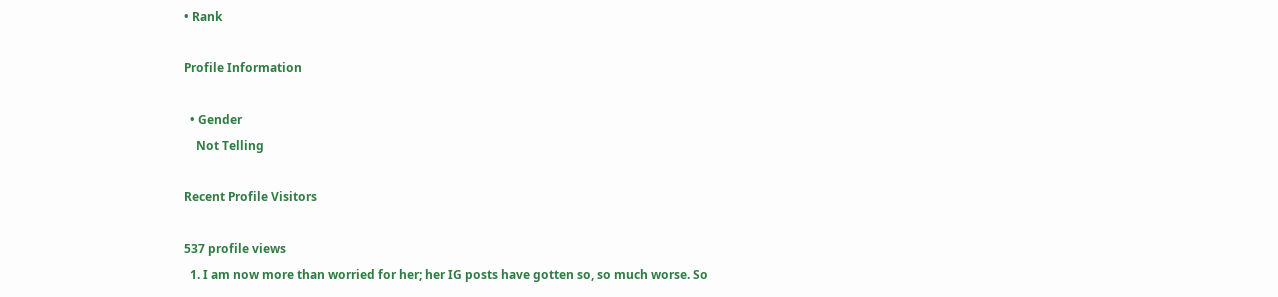• Rank

Profile Information

  • Gender
    Not Telling

Recent Profile Visitors

537 profile views
  1. I am now more than worried for her; her IG posts have gotten so, so much worse. So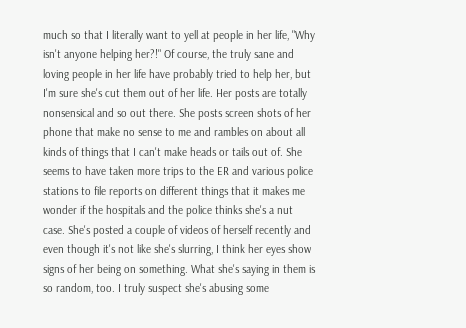much so that I literally want to yell at people in her life, "Why isn't anyone helping her?!" Of course, the truly sane and loving people in her life have probably tried to help her, but I'm sure she's cut them out of her life. Her posts are totally nonsensical and so out there. She posts screen shots of her phone that make no sense to me and rambles on about all kinds of things that I can't make heads or tails out of. She seems to have taken more trips to the ER and various police stations to file reports on different things that it makes me wonder if the hospitals and the police thinks she's a nut case. She's posted a couple of videos of herself recently and even though it's not like she's slurring, I think her eyes show signs of her being on something. What she's saying in them is so random, too. I truly suspect she's abusing some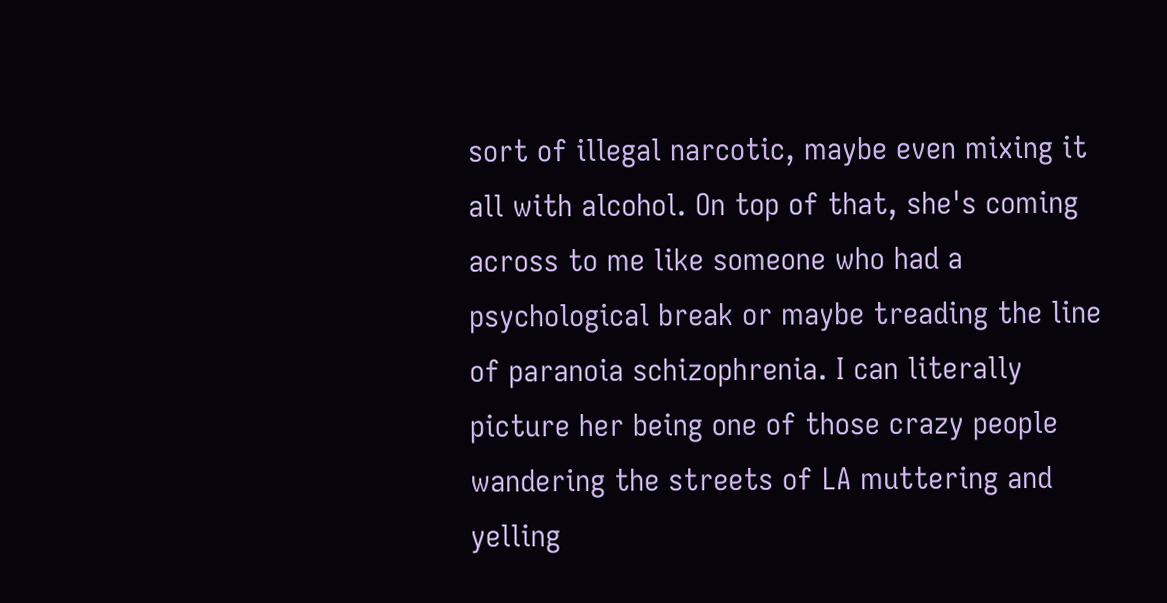sort of illegal narcotic, maybe even mixing it all with alcohol. On top of that, she's coming across to me like someone who had a psychological break or maybe treading the line of paranoia schizophrenia. I can literally picture her being one of those crazy people wandering the streets of LA muttering and yelling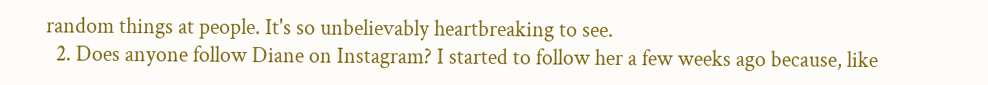random things at people. It's so unbelievably heartbreaking to see.
  2. Does anyone follow Diane on Instagram? I started to follow her a few weeks ago because, like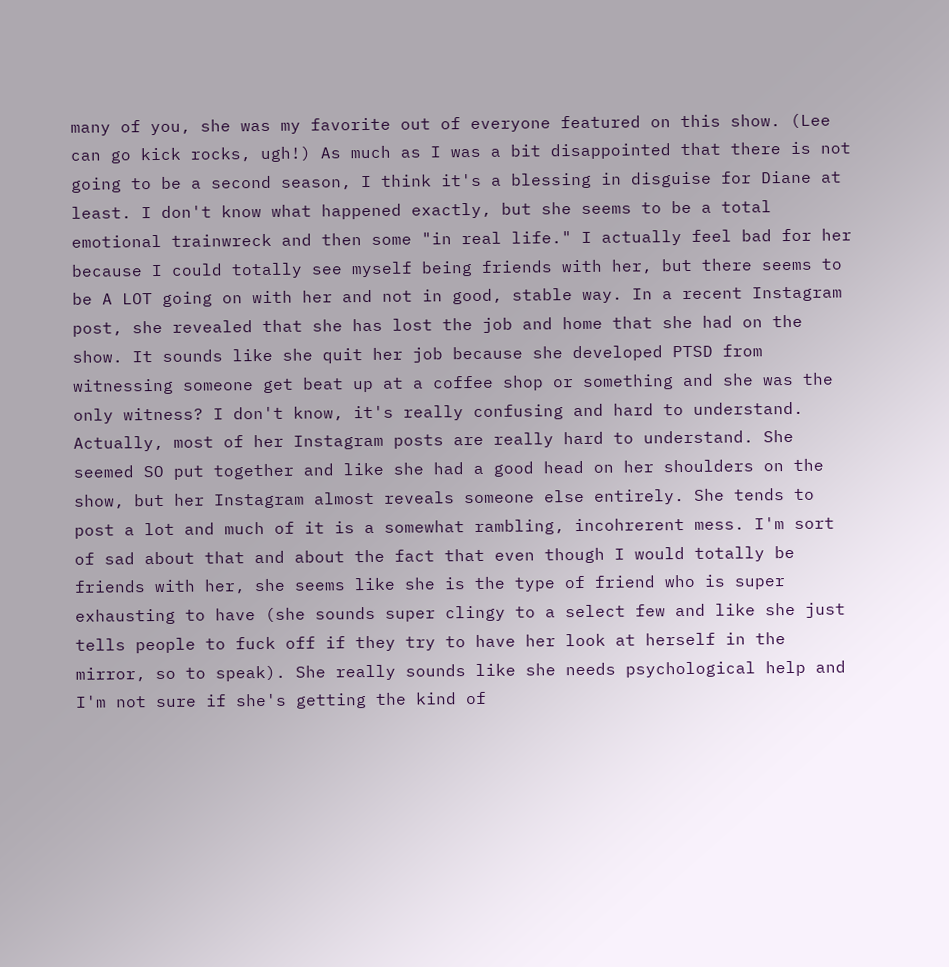many of you, she was my favorite out of everyone featured on this show. (Lee can go kick rocks, ugh!) As much as I was a bit disappointed that there is not going to be a second season, I think it's a blessing in disguise for Diane at least. I don't know what happened exactly, but she seems to be a total emotional trainwreck and then some "in real life." I actually feel bad for her because I could totally see myself being friends with her, but there seems to be A LOT going on with her and not in good, stable way. In a recent Instagram post, she revealed that she has lost the job and home that she had on the show. It sounds like she quit her job because she developed PTSD from witnessing someone get beat up at a coffee shop or something and she was the only witness? I don't know, it's really confusing and hard to understand. Actually, most of her Instagram posts are really hard to understand. She seemed SO put together and like she had a good head on her shoulders on the show, but her Instagram almost reveals someone else entirely. She tends to post a lot and much of it is a somewhat rambling, incohrerent mess. I'm sort of sad about that and about the fact that even though I would totally be friends with her, she seems like she is the type of friend who is super exhausting to have (she sounds super clingy to a select few and like she just tells people to fuck off if they try to have her look at herself in the mirror, so to speak). She really sounds like she needs psychological help and I'm not sure if she's getting the kind of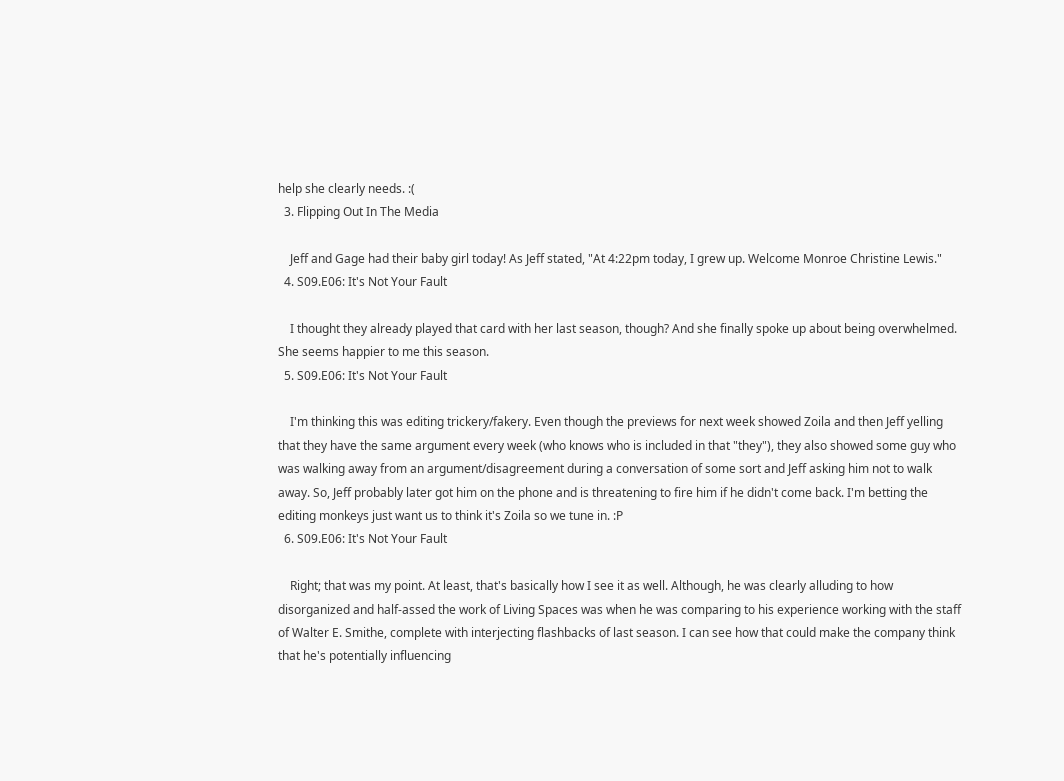help she clearly needs. :(
  3. Flipping Out In The Media

    Jeff and Gage had their baby girl today! As Jeff stated, "At 4:22pm today, I grew up. Welcome Monroe Christine Lewis."
  4. S09.E06: It's Not Your Fault

    I thought they already played that card with her last season, though? And she finally spoke up about being overwhelmed. She seems happier to me this season.
  5. S09.E06: It's Not Your Fault

    I'm thinking this was editing trickery/fakery. Even though the previews for next week showed Zoila and then Jeff yelling that they have the same argument every week (who knows who is included in that "they"), they also showed some guy who was walking away from an argument/disagreement during a conversation of some sort and Jeff asking him not to walk away. So, Jeff probably later got him on the phone and is threatening to fire him if he didn't come back. I'm betting the editing monkeys just want us to think it's Zoila so we tune in. :P
  6. S09.E06: It's Not Your Fault

    Right; that was my point. At least, that's basically how I see it as well. Although, he was clearly alluding to how disorganized and half-assed the work of Living Spaces was when he was comparing to his experience working with the staff of Walter E. Smithe, complete with interjecting flashbacks of last season. I can see how that could make the company think that he's potentially influencing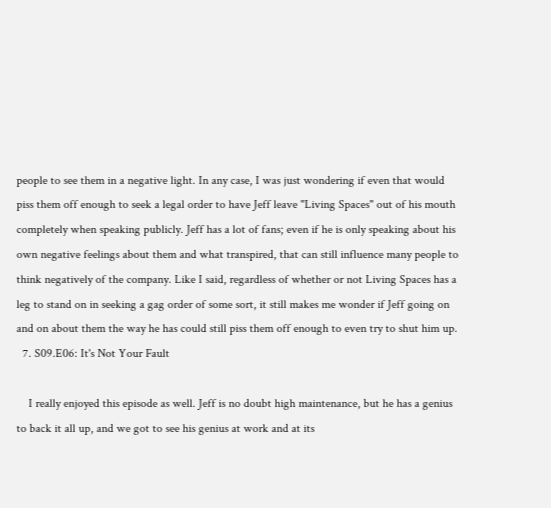people to see them in a negative light. In any case, I was just wondering if even that would piss them off enough to seek a legal order to have Jeff leave "Living Spaces" out of his mouth completely when speaking publicly. Jeff has a lot of fans; even if he is only speaking about his own negative feelings about them and what transpired, that can still influence many people to think negatively of the company. Like I said, regardless of whether or not Living Spaces has a leg to stand on in seeking a gag order of some sort, it still makes me wonder if Jeff going on and on about them the way he has could still piss them off enough to even try to shut him up.
  7. S09.E06: It's Not Your Fault

    I really enjoyed this episode as well. Jeff is no doubt high maintenance, but he has a genius to back it all up, and we got to see his genius at work and at its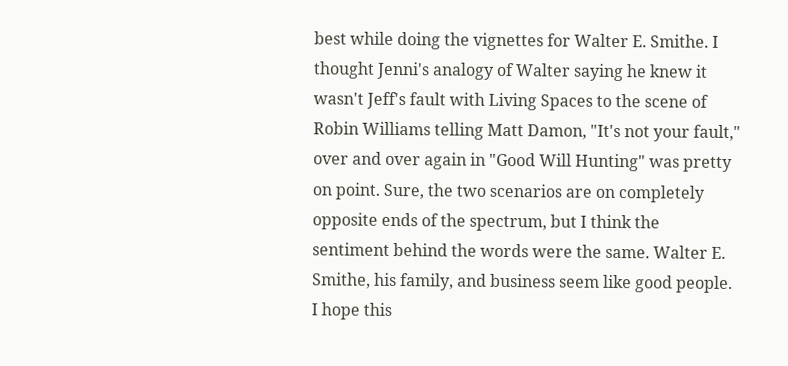best while doing the vignettes for Walter E. Smithe. I thought Jenni's analogy of Walter saying he knew it wasn't Jeff's fault with Living Spaces to the scene of Robin Williams telling Matt Damon, "It's not your fault," over and over again in "Good Will Hunting" was pretty on point. Sure, the two scenarios are on completely opposite ends of the spectrum, but I think the sentiment behind the words were the same. Walter E. Smithe, his family, and business seem like good people. I hope this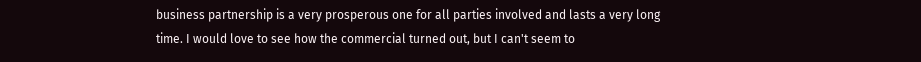business partnership is a very prosperous one for all parties involved and lasts a very long time. I would love to see how the commercial turned out, but I can't seem to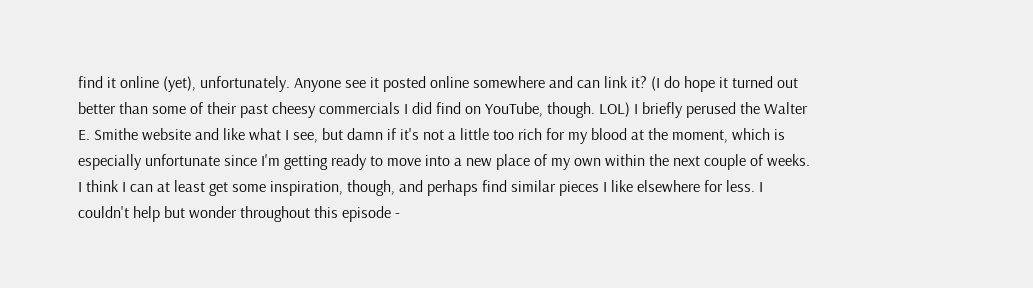find it online (yet), unfortunately. Anyone see it posted online somewhere and can link it? (I do hope it turned out better than some of their past cheesy commercials I did find on YouTube, though. LOL) I briefly perused the Walter E. Smithe website and like what I see, but damn if it's not a little too rich for my blood at the moment, which is especially unfortunate since I'm getting ready to move into a new place of my own within the next couple of weeks. I think I can at least get some inspiration, though, and perhaps find similar pieces I like elsewhere for less. I couldn't help but wonder throughout this episode -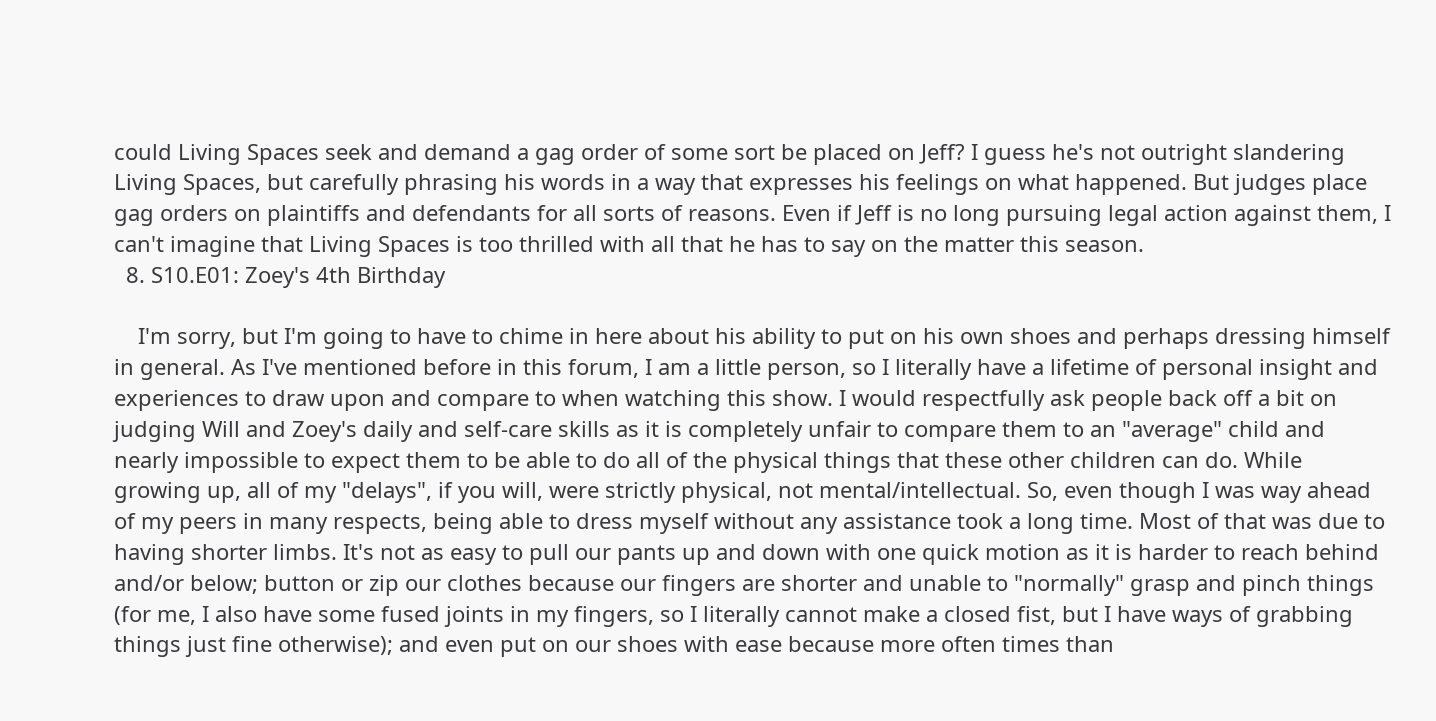could Living Spaces seek and demand a gag order of some sort be placed on Jeff? I guess he's not outright slandering Living Spaces, but carefully phrasing his words in a way that expresses his feelings on what happened. But judges place gag orders on plaintiffs and defendants for all sorts of reasons. Even if Jeff is no long pursuing legal action against them, I can't imagine that Living Spaces is too thrilled with all that he has to say on the matter this season.
  8. S10.E01: Zoey's 4th Birthday

    I'm sorry, but I'm going to have to chime in here about his ability to put on his own shoes and perhaps dressing himself in general. As I've mentioned before in this forum, I am a little person, so I literally have a lifetime of personal insight and experiences to draw upon and compare to when watching this show. I would respectfully ask people back off a bit on judging Will and Zoey's daily and self-care skills as it is completely unfair to compare them to an "average" child and nearly impossible to expect them to be able to do all of the physical things that these other children can do. While growing up, all of my "delays", if you will, were strictly physical, not mental/intellectual. So, even though I was way ahead of my peers in many respects, being able to dress myself without any assistance took a long time. Most of that was due to having shorter limbs. It's not as easy to pull our pants up and down with one quick motion as it is harder to reach behind and/or below; button or zip our clothes because our fingers are shorter and unable to "normally" grasp and pinch things (for me, I also have some fused joints in my fingers, so I literally cannot make a closed fist, but I have ways of grabbing things just fine otherwise); and even put on our shoes with ease because more often times than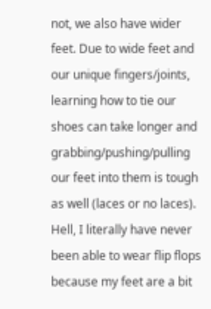not, we also have wider feet. Due to wide feet and our unique fingers/joints, learning how to tie our shoes can take longer and grabbing/pushing/pulling our feet into them is tough as well (laces or no laces). Hell, I literally have never been able to wear flip flops because my feet are a bit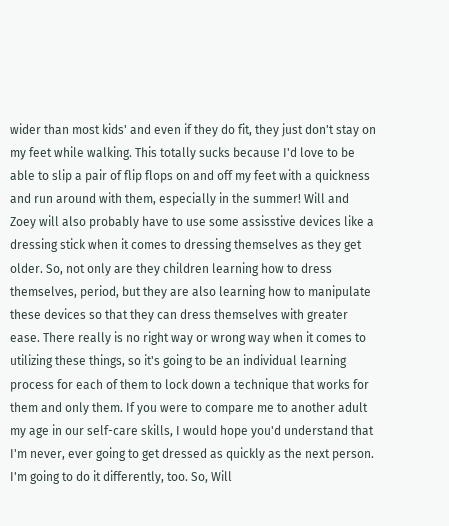wider than most kids' and even if they do fit, they just don't stay on my feet while walking. This totally sucks because I'd love to be able to slip a pair of flip flops on and off my feet with a quickness and run around with them, especially in the summer! Will and Zoey will also probably have to use some assisstive devices like a dressing stick when it comes to dressing themselves as they get older. So, not only are they children learning how to dress themselves, period, but they are also learning how to manipulate these devices so that they can dress themselves with greater ease. There really is no right way or wrong way when it comes to utilizing these things, so it's going to be an individual learning process for each of them to lock down a technique that works for them and only them. If you were to compare me to another adult my age in our self-care skills, I would hope you'd understand that I'm never, ever going to get dressed as quickly as the next person. I'm going to do it differently, too. So, Will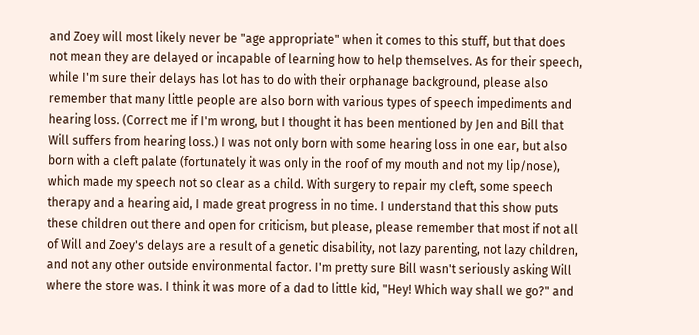and Zoey will most likely never be "age appropriate" when it comes to this stuff, but that does not mean they are delayed or incapable of learning how to help themselves. As for their speech, while I'm sure their delays has lot has to do with their orphanage background, please also remember that many little people are also born with various types of speech impediments and hearing loss. (Correct me if I'm wrong, but I thought it has been mentioned by Jen and Bill that Will suffers from hearing loss.) I was not only born with some hearing loss in one ear, but also born with a cleft palate (fortunately it was only in the roof of my mouth and not my lip/nose), which made my speech not so clear as a child. With surgery to repair my cleft, some speech therapy and a hearing aid, I made great progress in no time. I understand that this show puts these children out there and open for criticism, but please, please remember that most if not all of Will and Zoey's delays are a result of a genetic disability, not lazy parenting, not lazy children, and not any other outside environmental factor. I'm pretty sure Bill wasn't seriously asking Will where the store was. I think it was more of a dad to little kid, "Hey! Which way shall we go?" and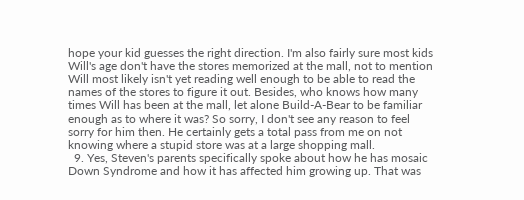hope your kid guesses the right direction. I'm also fairly sure most kids Will's age don't have the stores memorized at the mall, not to mention Will most likely isn't yet reading well enough to be able to read the names of the stores to figure it out. Besides, who knows how many times Will has been at the mall, let alone Build-A-Bear to be familiar enough as to where it was? So sorry, I don't see any reason to feel sorry for him then. He certainly gets a total pass from me on not knowing where a stupid store was at a large shopping mall.
  9. Yes, Steven's parents specifically spoke about how he has mosaic Down Syndrome and how it has affected him growing up. That was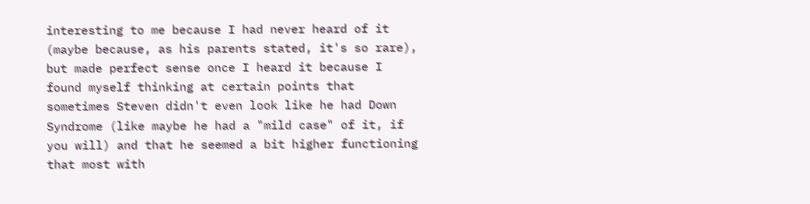interesting to me because I had never heard of it (maybe because, as his parents stated, it's so rare), but made perfect sense once I heard it because I found myself thinking at certain points that sometimes Steven didn't even look like he had Down Syndrome (like maybe he had a "mild case" of it, if you will) and that he seemed a bit higher functioning that most with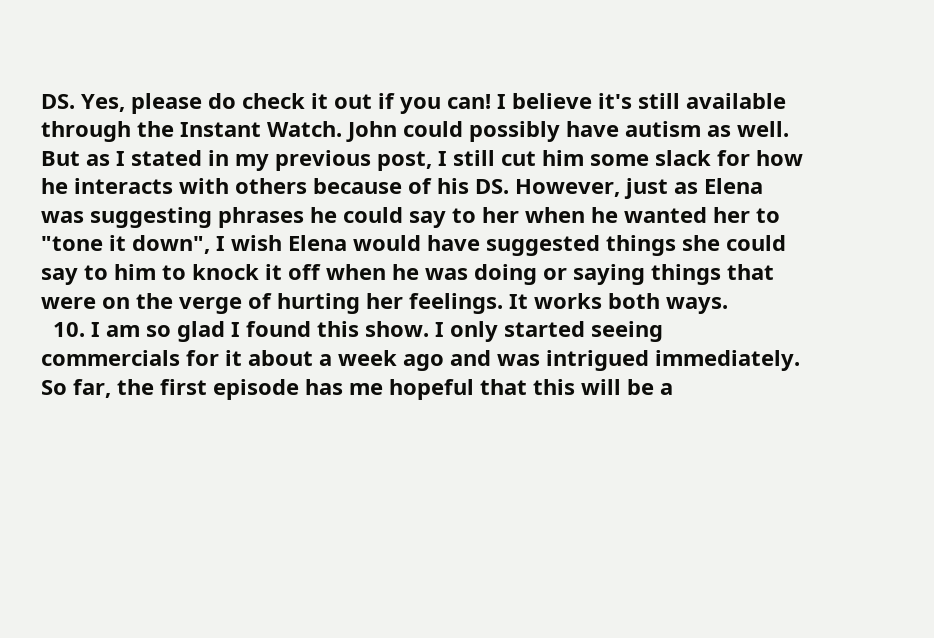DS. Yes, please do check it out if you can! I believe it's still available through the Instant Watch. John could possibly have autism as well. But as I stated in my previous post, I still cut him some slack for how he interacts with others because of his DS. However, just as Elena was suggesting phrases he could say to her when he wanted her to "tone it down", I wish Elena would have suggested things she could say to him to knock it off when he was doing or saying things that were on the verge of hurting her feelings. It works both ways.
  10. I am so glad I found this show. I only started seeing commercials for it about a week ago and was intrigued immediately. So far, the first episode has me hopeful that this will be a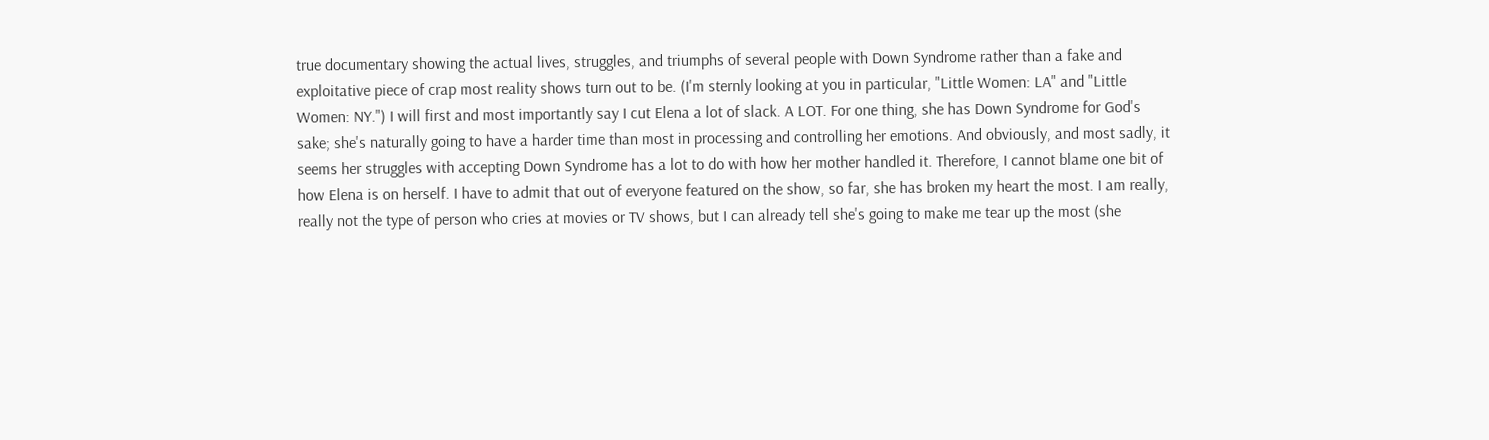true documentary showing the actual lives, struggles, and triumphs of several people with Down Syndrome rather than a fake and exploitative piece of crap most reality shows turn out to be. (I'm sternly looking at you in particular, "Little Women: LA" and "Little Women: NY.") I will first and most importantly say I cut Elena a lot of slack. A LOT. For one thing, she has Down Syndrome for God's sake; she's naturally going to have a harder time than most in processing and controlling her emotions. And obviously, and most sadly, it seems her struggles with accepting Down Syndrome has a lot to do with how her mother handled it. Therefore, I cannot blame one bit of how Elena is on herself. I have to admit that out of everyone featured on the show, so far, she has broken my heart the most. I am really, really not the type of person who cries at movies or TV shows, but I can already tell she's going to make me tear up the most (she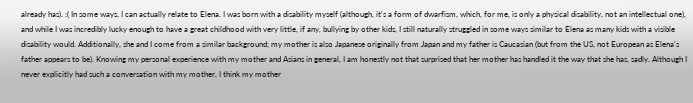already has). :( In some ways, I can actually relate to Elena. I was born with a disability myself (although, it's a form of dwarfism, which, for me, is only a physical disability, not an intellectual one), and while I was incredibly lucky enough to have a great childhood with very little, if any, bullying by other kids, I still naturally struggled in some ways similar to Elena as many kids with a visible disability would. Additionally, she and I come from a similar background; my mother is also Japanese originally from Japan and my father is Caucasian (but from the US, not European as Elena's father appears to be). Knowing my personal experience with my mother and Asians in general, I am honestly not that surprised that her mother has handled it the way that she has, sadly. Although I never explicitly had such a conversation with my mother, I think my mother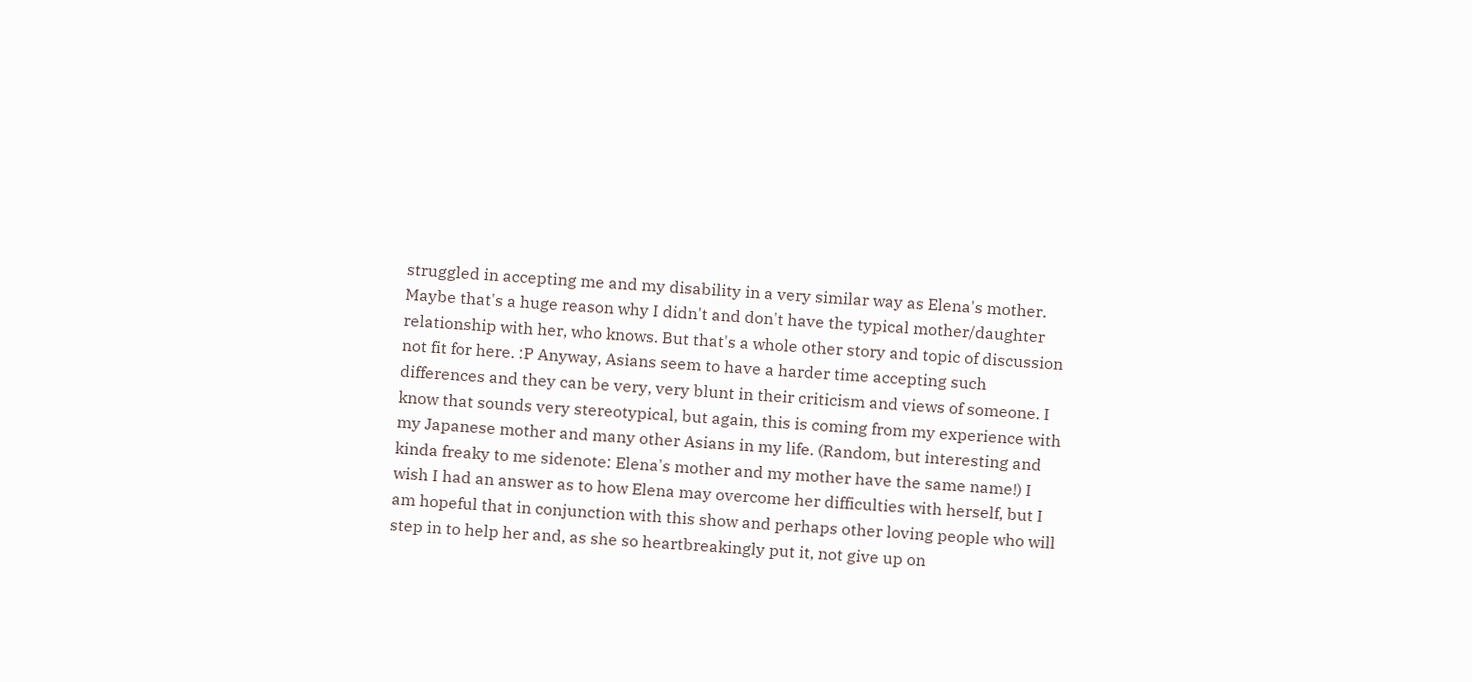struggled in accepting me and my disability in a very similar way as Elena's mother. Maybe that's a huge reason why I didn't and don't have the typical mother/daughter relationship with her, who knows. But that's a whole other story and topic of discussion not fit for here. :P Anyway, Asians seem to have a harder time accepting such differences and they can be very, very blunt in their criticism and views of someone. I know that sounds very stereotypical, but again, this is coming from my experience with my Japanese mother and many other Asians in my life. (Random, but interesting and kinda freaky to me sidenote: Elena's mother and my mother have the same name!) I wish I had an answer as to how Elena may overcome her difficulties with herself, but I am hopeful that in conjunction with this show and perhaps other loving people who will step in to help her and, as she so heartbreakingly put it, not give up on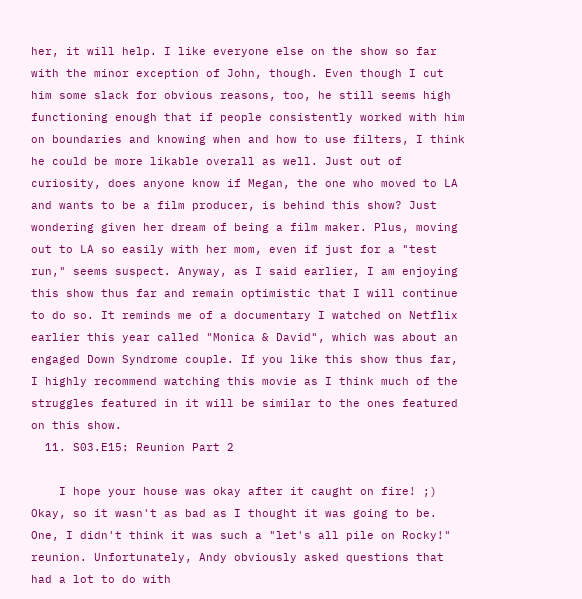her, it will help. I like everyone else on the show so far with the minor exception of John, though. Even though I cut him some slack for obvious reasons, too, he still seems high functioning enough that if people consistently worked with him on boundaries and knowing when and how to use filters, I think he could be more likable overall as well. Just out of curiosity, does anyone know if Megan, the one who moved to LA and wants to be a film producer, is behind this show? Just wondering given her dream of being a film maker. Plus, moving out to LA so easily with her mom, even if just for a "test run," seems suspect. Anyway, as I said earlier, I am enjoying this show thus far and remain optimistic that I will continue to do so. It reminds me of a documentary I watched on Netflix earlier this year called "Monica & David", which was about an engaged Down Syndrome couple. If you like this show thus far, I highly recommend watching this movie as I think much of the struggles featured in it will be similar to the ones featured on this show.
  11. S03.E15: Reunion Part 2

    I hope your house was okay after it caught on fire! ;) Okay, so it wasn't as bad as I thought it was going to be. One, I didn't think it was such a "let's all pile on Rocky!" reunion. Unfortunately, Andy obviously asked questions that had a lot to do with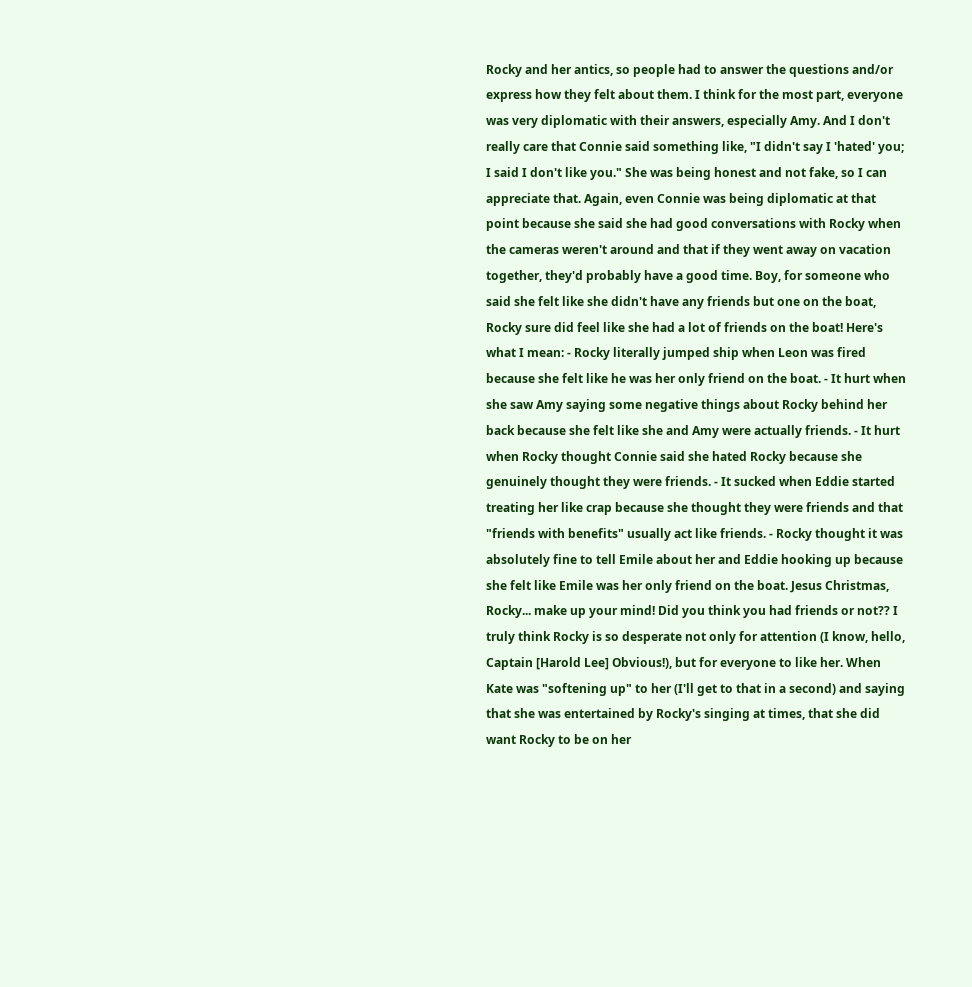Rocky and her antics, so people had to answer the questions and/or express how they felt about them. I think for the most part, everyone was very diplomatic with their answers, especially Amy. And I don't really care that Connie said something like, "I didn't say I 'hated' you; I said I don't like you." She was being honest and not fake, so I can appreciate that. Again, even Connie was being diplomatic at that point because she said she had good conversations with Rocky when the cameras weren't around and that if they went away on vacation together, they'd probably have a good time. Boy, for someone who said she felt like she didn't have any friends but one on the boat, Rocky sure did feel like she had a lot of friends on the boat! Here's what I mean: - Rocky literally jumped ship when Leon was fired because she felt like he was her only friend on the boat. - It hurt when she saw Amy saying some negative things about Rocky behind her back because she felt like she and Amy were actually friends. - It hurt when Rocky thought Connie said she hated Rocky because she genuinely thought they were friends. - It sucked when Eddie started treating her like crap because she thought they were friends and that "friends with benefits" usually act like friends. - Rocky thought it was absolutely fine to tell Emile about her and Eddie hooking up because she felt like Emile was her only friend on the boat. Jesus Christmas, Rocky... make up your mind! Did you think you had friends or not?? I truly think Rocky is so desperate not only for attention (I know, hello, Captain [Harold Lee] Obvious!), but for everyone to like her. When Kate was "softening up" to her (I'll get to that in a second) and saying that she was entertained by Rocky's singing at times, that she did want Rocky to be on her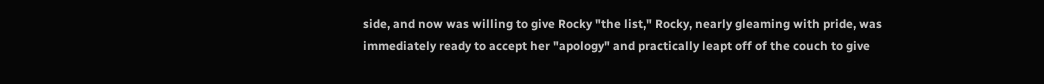side, and now was willing to give Rocky "the list," Rocky, nearly gleaming with pride, was immediately ready to accept her "apology" and practically leapt off of the couch to give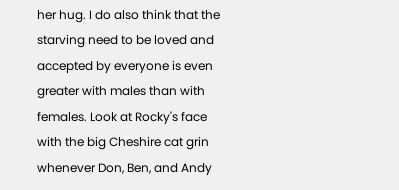her hug. I do also think that the starving need to be loved and accepted by everyone is even greater with males than with females. Look at Rocky's face with the big Cheshire cat grin whenever Don, Ben, and Andy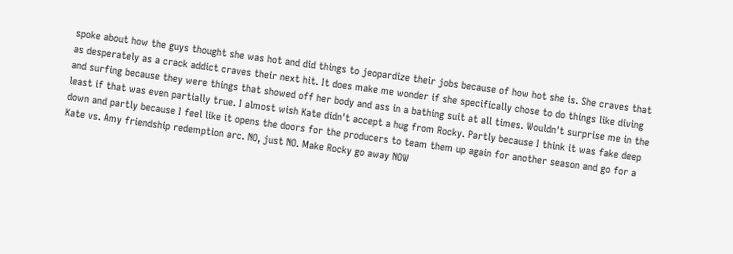spoke about how the guys thought she was hot and did things to jeopardize their jobs because of how hot she is. She craves that as desperately as a crack addict craves their next hit. It does make me wonder if she specifically chose to do things like diving and surfing because they were things that showed off her body and ass in a bathing suit at all times. Wouldn't surprise me in the least if that was even partially true. I almost wish Kate didn't accept a hug from Rocky. Partly because I think it was fake deep down and partly because I feel like it opens the doors for the producers to team them up again for another season and go for a Kate vs. Amy friendship redemption arc. NO, just NO. Make Rocky go away NOW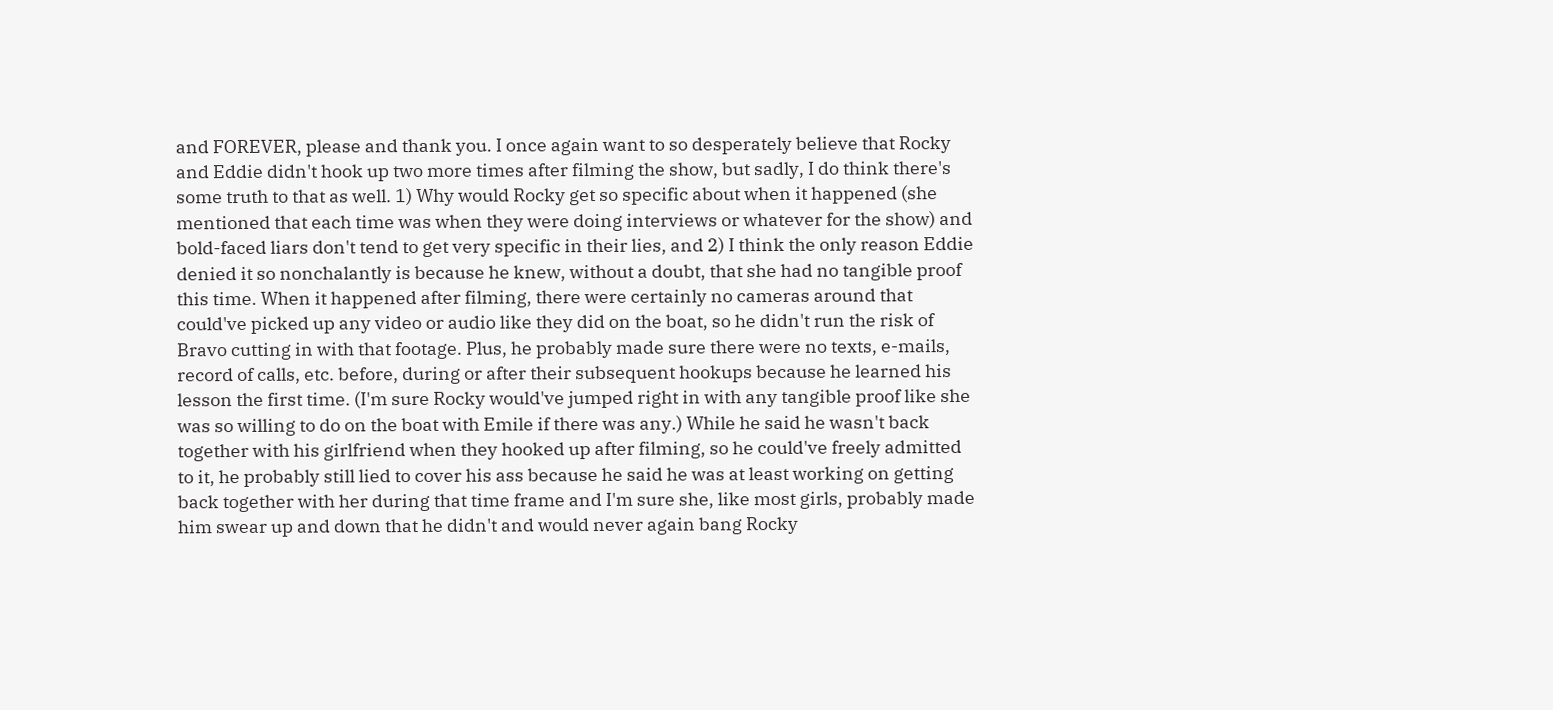and FOREVER, please and thank you. I once again want to so desperately believe that Rocky and Eddie didn't hook up two more times after filming the show, but sadly, I do think there's some truth to that as well. 1) Why would Rocky get so specific about when it happened (she mentioned that each time was when they were doing interviews or whatever for the show) and bold-faced liars don't tend to get very specific in their lies, and 2) I think the only reason Eddie denied it so nonchalantly is because he knew, without a doubt, that she had no tangible proof this time. When it happened after filming, there were certainly no cameras around that could've picked up any video or audio like they did on the boat, so he didn't run the risk of Bravo cutting in with that footage. Plus, he probably made sure there were no texts, e-mails, record of calls, etc. before, during or after their subsequent hookups because he learned his lesson the first time. (I'm sure Rocky would've jumped right in with any tangible proof like she was so willing to do on the boat with Emile if there was any.) While he said he wasn't back together with his girlfriend when they hooked up after filming, so he could've freely admitted to it, he probably still lied to cover his ass because he said he was at least working on getting back together with her during that time frame and I'm sure she, like most girls, probably made him swear up and down that he didn't and would never again bang Rocky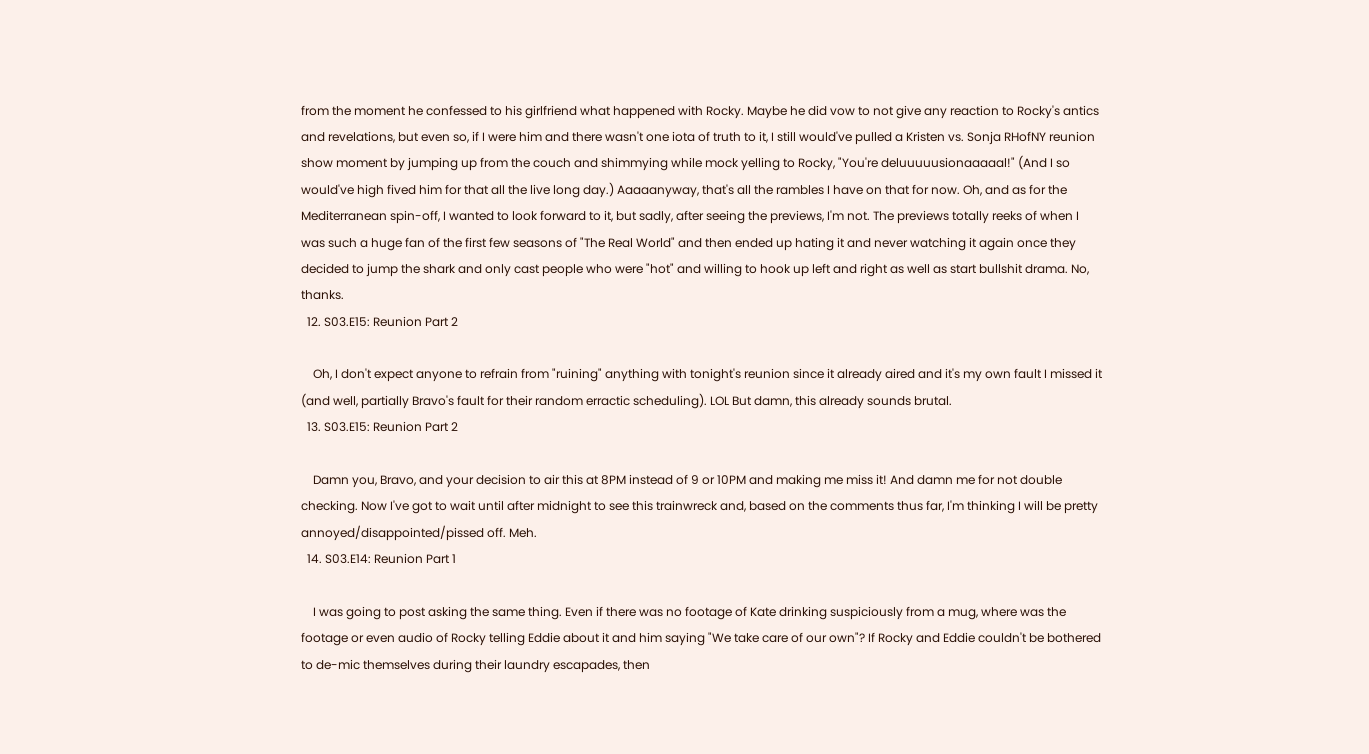from the moment he confessed to his girlfriend what happened with Rocky. Maybe he did vow to not give any reaction to Rocky's antics and revelations, but even so, if I were him and there wasn't one iota of truth to it, I still would've pulled a Kristen vs. Sonja RHofNY reunion show moment by jumping up from the couch and shimmying while mock yelling to Rocky, "You're deluuuuusionaaaaal!" (And I so would've high fived him for that all the live long day.) Aaaaanyway, that's all the rambles I have on that for now. Oh, and as for the Mediterranean spin-off, I wanted to look forward to it, but sadly, after seeing the previews, I'm not. The previews totally reeks of when I was such a huge fan of the first few seasons of "The Real World" and then ended up hating it and never watching it again once they decided to jump the shark and only cast people who were "hot" and willing to hook up left and right as well as start bullshit drama. No, thanks.
  12. S03.E15: Reunion Part 2

    Oh, I don't expect anyone to refrain from "ruining" anything with tonight's reunion since it already aired and it's my own fault I missed it (and well, partially Bravo's fault for their random erractic scheduling). LOL But damn, this already sounds brutal.
  13. S03.E15: Reunion Part 2

    Damn you, Bravo, and your decision to air this at 8PM instead of 9 or 10PM and making me miss it! And damn me for not double checking. Now I've got to wait until after midnight to see this trainwreck and, based on the comments thus far, I'm thinking I will be pretty annoyed/disappointed/pissed off. Meh.
  14. S03.E14: Reunion Part 1

    I was going to post asking the same thing. Even if there was no footage of Kate drinking suspiciously from a mug, where was the footage or even audio of Rocky telling Eddie about it and him saying "We take care of our own"? If Rocky and Eddie couldn't be bothered to de-mic themselves during their laundry escapades, then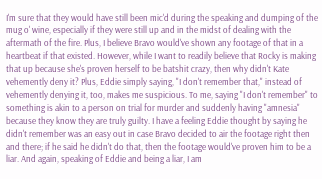I'm sure that they would have still been mic'd during the speaking and dumping of the mug o' wine, especially if they were still up and in the midst of dealing with the aftermath of the fire. Plus, I believe Bravo would've shown any footage of that in a heartbeat if that existed. However, while I want to readily believe that Rocky is making that up because she's proven herself to be batshit crazy, then why didn't Kate vehemently deny it? Plus, Eddie simply saying, "I don't remember that," instead of vehemently denying it, too, makes me suspicious. To me, saying "I don't remember" to something is akin to a person on trial for murder and suddenly having "amnesia" because they know they are truly guilty. I have a feeling Eddie thought by saying he didn't remember was an easy out in case Bravo decided to air the footage right then and there; if he said he didn't do that, then the footage would've proven him to be a liar. And again, speaking of Eddie and being a liar, I am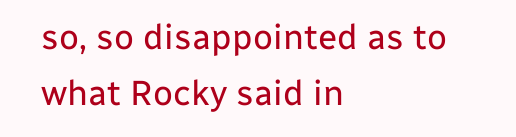so, so disappointed as to what Rocky said in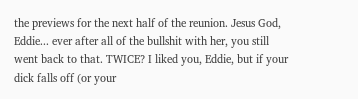the previews for the next half of the reunion. Jesus God, Eddie... ever after all of the bullshit with her, you still went back to that. TWICE? I liked you, Eddie, but if your dick falls off (or your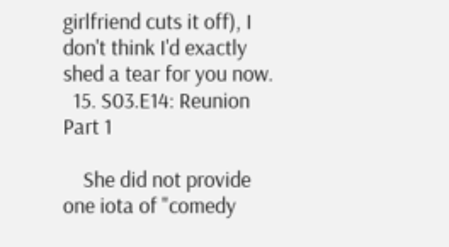girlfriend cuts it off), I don't think I'd exactly shed a tear for you now.
  15. S03.E14: Reunion Part 1

    She did not provide one iota of "comedy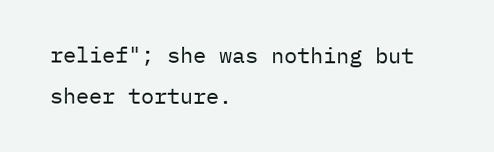relief"; she was nothing but sheer torture.